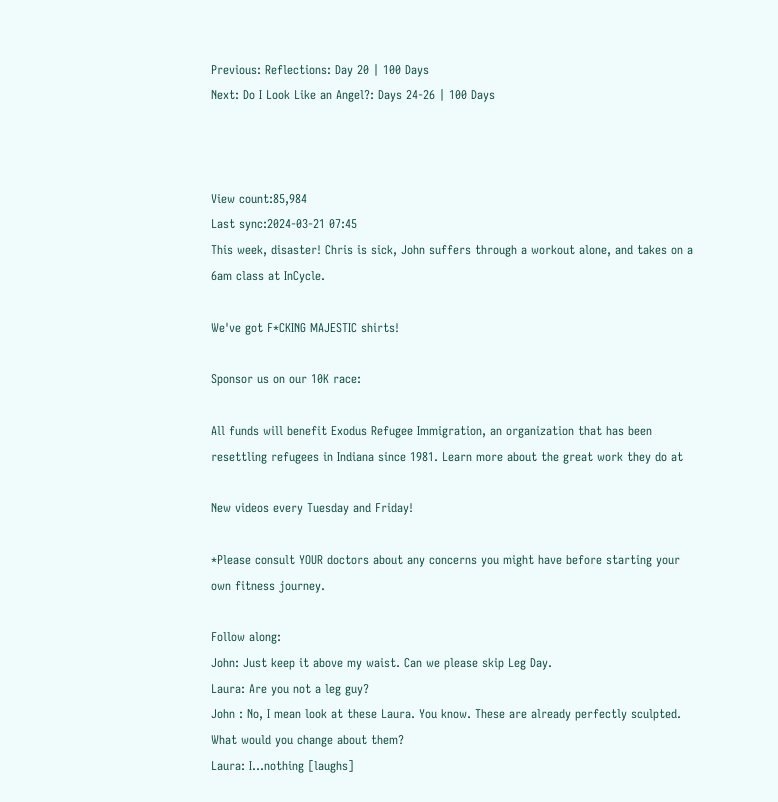Previous: Reflections: Day 20 | 100 Days
Next: Do I Look Like an Angel?: Days 24-26 | 100 Days



View count:85,984
Last sync:2024-03-21 07:45
This week, disaster! Chris is sick, John suffers through a workout alone, and takes on a 6am class at InCycle.

We've got F*CKING MAJESTIC shirts!

Sponsor us on our 10K race:

All funds will benefit Exodus Refugee Immigration, an organization that has been resettling refugees in Indiana since 1981. Learn more about the great work they do at

New videos every Tuesday and Friday!

*Please consult YOUR doctors about any concerns you might have before starting your own fitness journey.

Follow along:
John: Just keep it above my waist. Can we please skip Leg Day.
Laura: Are you not a leg guy?
John : No, I mean look at these Laura. You know. These are already perfectly sculpted. What would you change about them?
Laura: I...nothing [laughs]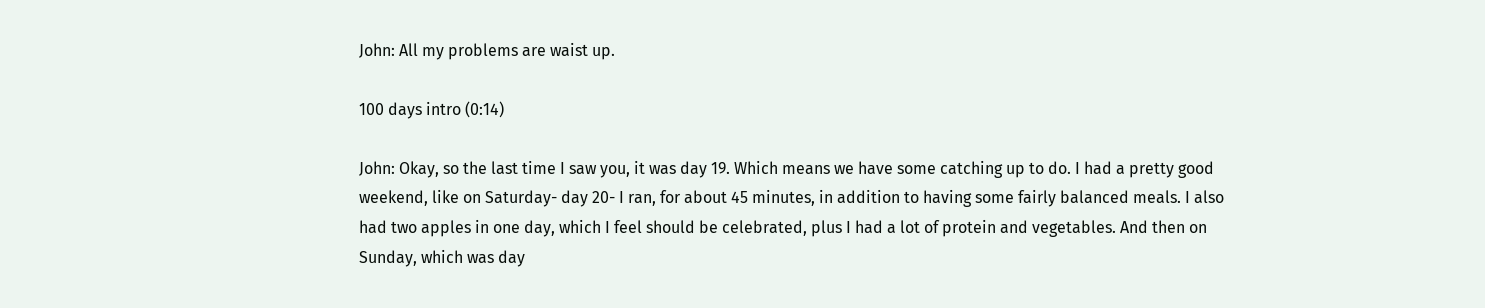John: All my problems are waist up.

100 days intro (0:14)

John: Okay, so the last time I saw you, it was day 19. Which means we have some catching up to do. I had a pretty good weekend, like on Saturday- day 20- I ran, for about 45 minutes, in addition to having some fairly balanced meals. I also had two apples in one day, which I feel should be celebrated, plus I had a lot of protein and vegetables. And then on Sunday, which was day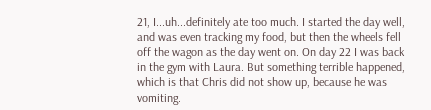21, I...uh...definitely ate too much. I started the day well, and was even tracking my food, but then the wheels fell off the wagon as the day went on. On day 22 I was back in the gym with Laura. But something terrible happened, which is that Chris did not show up, because he was vomiting.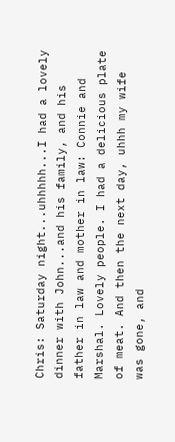Chris: Saturday night...uhhhhh...I had a lovely dinner with John...and his family, and his father in law and mother in law: Connie and Marshal. Lovely people. I had a delicious plate of meat. And then the next day, uhhh my wife was gone, and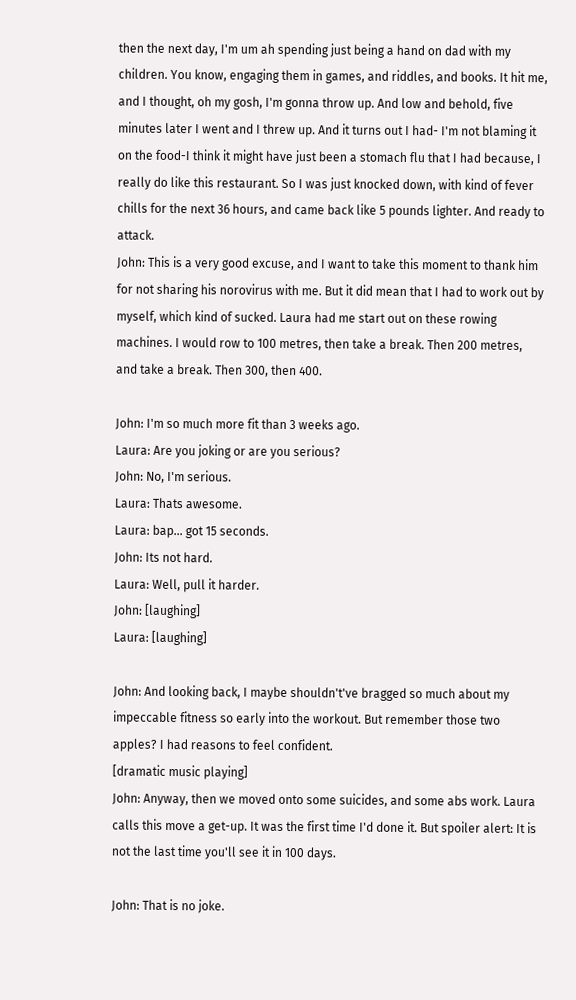then the next day, I'm um ah spending just being a hand on dad with my children. You know, engaging them in games, and riddles, and books. It hit me, and I thought, oh my gosh, I'm gonna throw up. And low and behold, five minutes later I went and I threw up. And it turns out I had- I'm not blaming it on the food-I think it might have just been a stomach flu that I had because, I really do like this restaurant. So I was just knocked down, with kind of fever chills for the next 36 hours, and came back like 5 pounds lighter. And ready to attack.
John: This is a very good excuse, and I want to take this moment to thank him for not sharing his norovirus with me. But it did mean that I had to work out by myself, which kind of sucked. Laura had me start out on these rowing machines. I would row to 100 metres, then take a break. Then 200 metres, and take a break. Then 300, then 400.

John: I'm so much more fit than 3 weeks ago.
Laura: Are you joking or are you serious?
John: No, I'm serious.
Laura: Thats awesome.
Laura: bap... got 15 seconds.
John: Its not hard.
Laura: Well, pull it harder.
John: [laughing]
Laura: [laughing]

John: And looking back, I maybe shouldn't've bragged so much about my impeccable fitness so early into the workout. But remember those two apples? I had reasons to feel confident.
[dramatic music playing]
John: Anyway, then we moved onto some suicides, and some abs work. Laura calls this move a get-up. It was the first time I'd done it. But spoiler alert: It is not the last time you'll see it in 100 days.

John: That is no joke.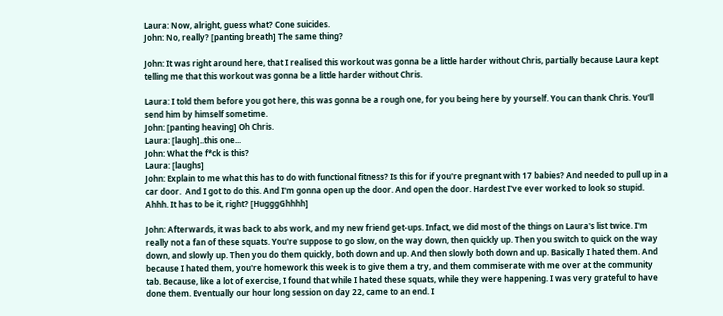Laura: Now, alright, guess what? Cone suicides.
John: No, really? [panting breath] The same thing?

John: It was right around here, that I realised this workout was gonna be a little harder without Chris, partially because Laura kept telling me that this workout was gonna be a little harder without Chris.

Laura: I told them before you got here, this was gonna be a rough one, for you being here by yourself. You can thank Chris. You'll send him by himself sometime.
John: [panting heaving] Oh Chris.
Laura: [laugh]..this one...
John: What the f*ck is this?
Laura: [laughs]
John: Explain to me what this has to do with functional fitness? Is this for if you're pregnant with 17 babies? And needed to pull up in a car door.  And I got to do this. And I'm gonna open up the door. And open the door. Hardest I've ever worked to look so stupid. Ahhh. It has to be it, right? [HugggGhhhh]

John: Afterwards, it was back to abs work, and my new friend get-ups. Infact, we did most of the things on Laura's list twice. I'm really not a fan of these squats. You're suppose to go slow, on the way down, then quickly up. Then you switch to quick on the way down, and slowly up. Then you do them quickly, both down and up. And then slowly both down and up. Basically I hated them. And because I hated them, you're homework this week is to give them a try, and them commiserate with me over at the community tab. Because, like a lot of exercise, I found that while I hated these squats, while they were happening. I was very grateful to have done them. Eventually our hour long session on day 22, came to an end. I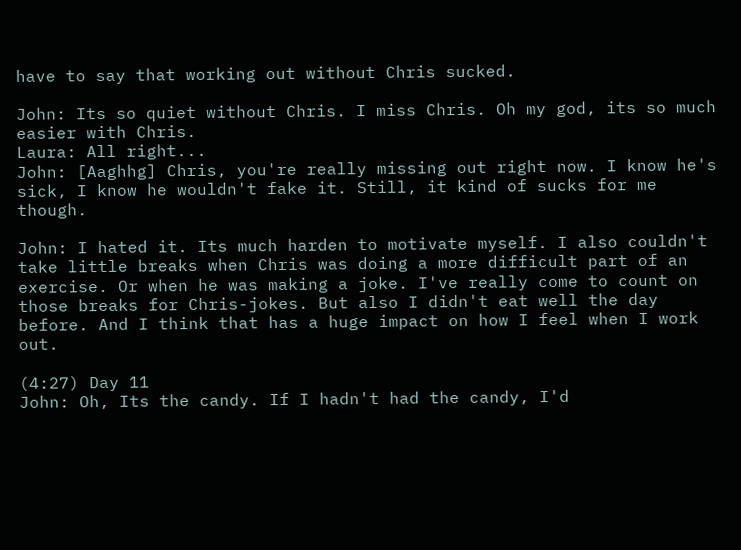have to say that working out without Chris sucked.

John: Its so quiet without Chris. I miss Chris. Oh my god, its so much easier with Chris.
Laura: All right...
John: [Aaghhg] Chris, you're really missing out right now. I know he's sick, I know he wouldn't fake it. Still, it kind of sucks for me though.

John: I hated it. Its much harden to motivate myself. I also couldn't take little breaks when Chris was doing a more difficult part of an exercise. Or when he was making a joke. I've really come to count on those breaks for Chris-jokes. But also I didn't eat well the day before. And I think that has a huge impact on how I feel when I work out.

(4:27) Day 11
John: Oh, Its the candy. If I hadn't had the candy, I'd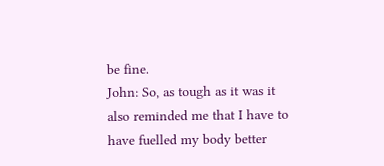be fine.
John: So, as tough as it was it also reminded me that I have to have fuelled my body better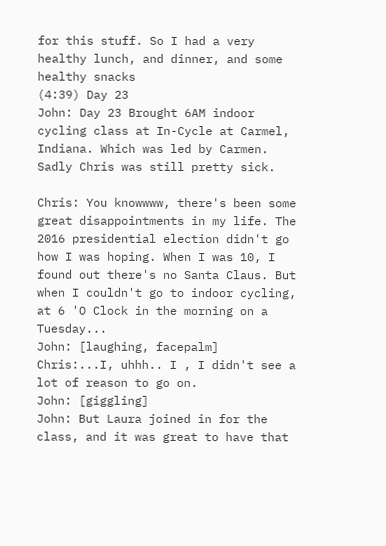for this stuff. So I had a very healthy lunch, and dinner, and some healthy snacks
(4:39) Day 23
John: Day 23 Brought 6AM indoor cycling class at In-Cycle at Carmel, Indiana. Which was led by Carmen. Sadly Chris was still pretty sick.

Chris: You knowwww, there's been some great disappointments in my life. The 2016 presidential election didn't go how I was hoping. When I was 10, I found out there's no Santa Claus. But when I couldn't go to indoor cycling, at 6 'O Clock in the morning on a Tuesday...
John: [laughing, facepalm]
Chris:...I, uhhh.. I , I didn't see a lot of reason to go on.
John: [giggling]
John: But Laura joined in for the class, and it was great to have that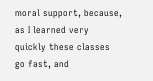moral support, because, as I learned very quickly these classes go fast, and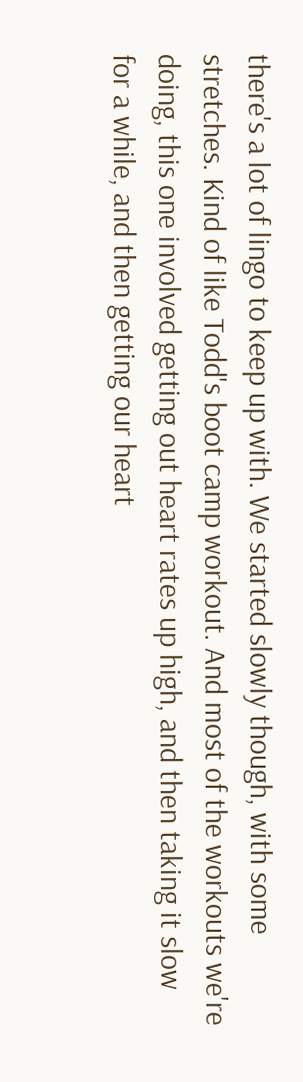there's a lot of lingo to keep up with. We started slowly though, with some stretches. Kind of like Todd's boot camp workout. And most of the workouts we're doing, this one involved getting out heart rates up high, and then taking it slow for a while, and then getting our heart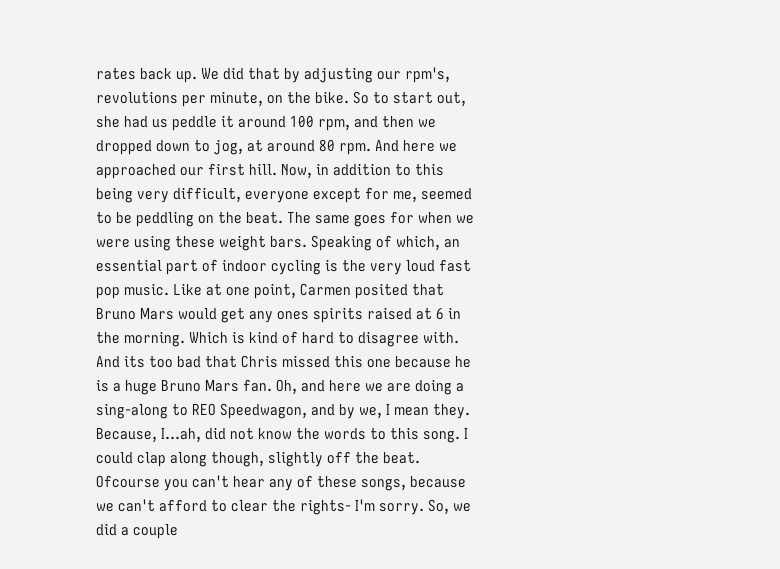rates back up. We did that by adjusting our rpm's, revolutions per minute, on the bike. So to start out, she had us peddle it around 100 rpm, and then we dropped down to jog, at around 80 rpm. And here we approached our first hill. Now, in addition to this being very difficult, everyone except for me, seemed to be peddling on the beat. The same goes for when we were using these weight bars. Speaking of which, an essential part of indoor cycling is the very loud fast pop music. Like at one point, Carmen posited that Bruno Mars would get any ones spirits raised at 6 in the morning. Which is kind of hard to disagree with. And its too bad that Chris missed this one because he is a huge Bruno Mars fan. Oh, and here we are doing a sing-along to REO Speedwagon, and by we, I mean they. Because, I...ah, did not know the words to this song. I could clap along though, slightly off the beat. Ofcourse you can't hear any of these songs, because we can't afford to clear the rights- I'm sorry. So, we did a couple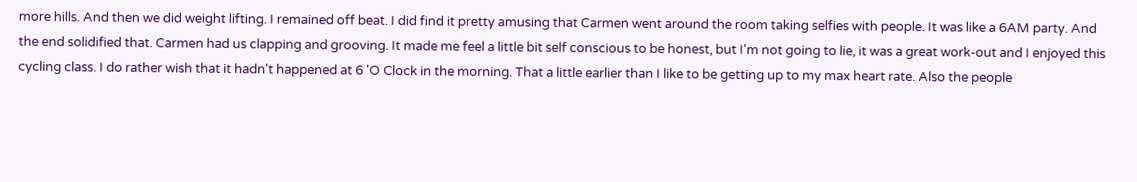more hills. And then we did weight lifting. I remained off beat. I did find it pretty amusing that Carmen went around the room taking selfies with people. It was like a 6AM party. And the end solidified that. Carmen had us clapping and grooving. It made me feel a little bit self conscious to be honest, but I'm not going to lie, it was a great work-out and I enjoyed this cycling class. I do rather wish that it hadn't happened at 6 'O Clock in the morning. That a little earlier than I like to be getting up to my max heart rate. Also the people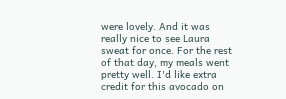were lovely. And it was really nice to see Laura sweat for once. For the rest of that day, my meals went pretty well. I'd like extra credit for this avocado on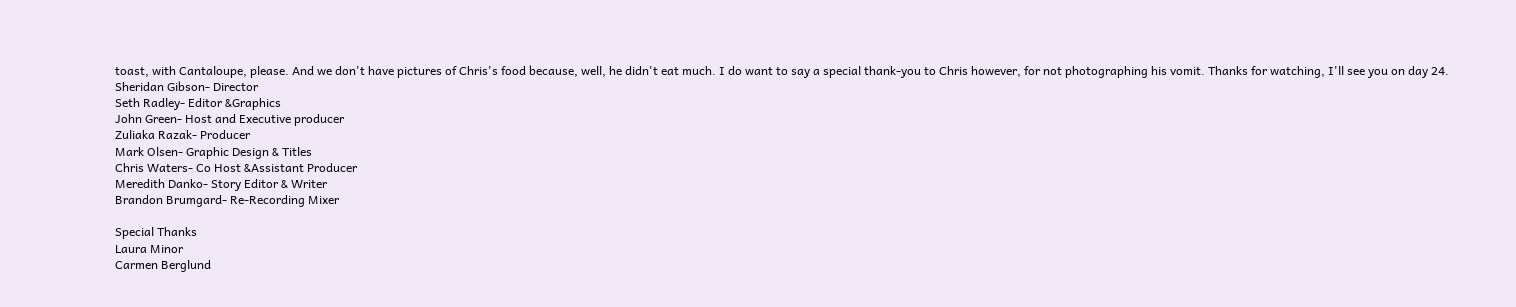toast, with Cantaloupe, please. And we don't have pictures of Chris's food because, well, he didn't eat much. I do want to say a special thank-you to Chris however, for not photographing his vomit. Thanks for watching, I'll see you on day 24.
Sheridan Gibson- Director
Seth Radley- Editor &Graphics
John Green- Host and Executive producer
Zuliaka Razak- Producer
Mark Olsen- Graphic Design & Titles
Chris Waters- Co Host &Assistant Producer
Meredith Danko- Story Editor & Writer
Brandon Brumgard- Re-Recording Mixer

Special Thanks
Laura Minor
Carmen Berglund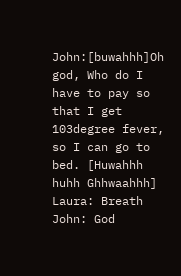John:[buwahhh]Oh god, Who do I have to pay so that I get 103degree fever, so I can go to bed. [Huwahhh huhh Ghhwaahhh]
Laura: Breath
John: God